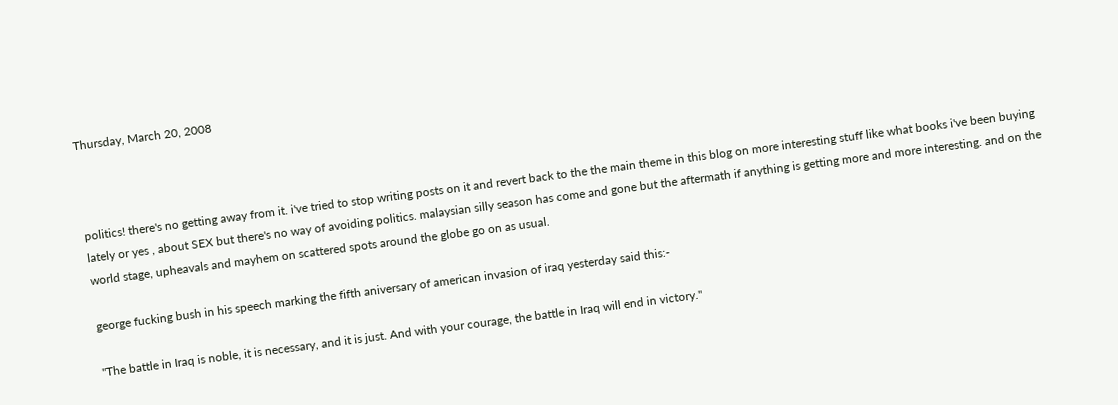Thursday, March 20, 2008



politics! there's no getting away from it. i've tried to stop writing posts on it and revert back to the the main theme in this blog on more interesting stuff like what books i've been buying lately or yes , about SEX but there's no way of avoiding politics. malaysian silly season has come and gone but the aftermath if anything is getting more and more interesting. and on the world stage, upheavals and mayhem on scattered spots around the globe go on as usual.

george fucking bush in his speech marking the fifth aniversary of american invasion of iraq yesterday said this:-

"The battle in Iraq is noble, it is necessary, and it is just. And with your courage, the battle in Iraq will end in victory."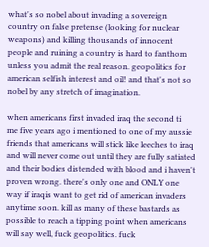what's so nobel about invading a sovereign country on false pretense (looking for nuclear weapons) and killing thousands of innocent people and ruining a country is hard to fanthom unless you admit the real reason. geopolitics for american selfish interest and oil! and that's not so nobel by any stretch of imagination.

when americans first invaded iraq the second ti
me five years ago i mentioned to one of my aussie friends that americans will stick like leeches to iraq and will never come out until they are fully satiated and their bodies distended with blood and i haven't proven wrong. there's only one and ONLY one way if iraqis want to get rid of american invaders anytime soon. kill as many of these bastards as possible to reach a tipping point when americans will say well, fuck geopolitics. fuck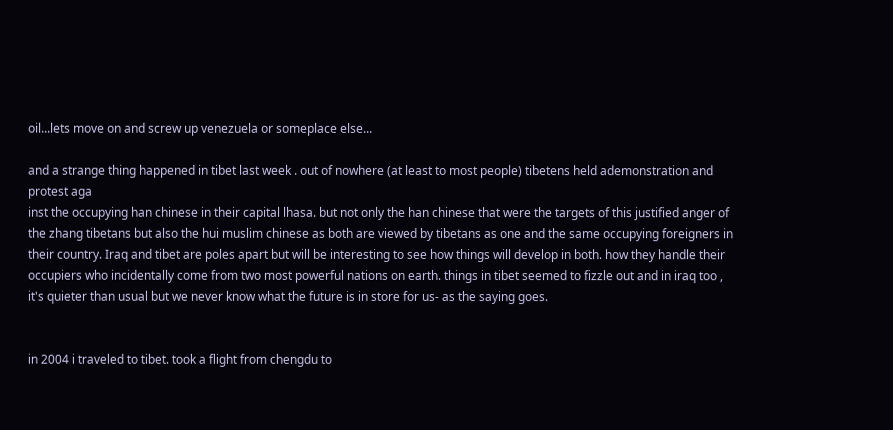oil...lets move on and screw up venezuela or someplace else...

and a strange thing happened in tibet last week . out of nowhere (at least to most people) tibetens held ademonstration and protest aga
inst the occupying han chinese in their capital lhasa. but not only the han chinese that were the targets of this justified anger of the zhang tibetans but also the hui muslim chinese as both are viewed by tibetans as one and the same occupying foreigners in their country. Iraq and tibet are poles apart but will be interesting to see how things will develop in both. how they handle their occupiers who incidentally come from two most powerful nations on earth. things in tibet seemed to fizzle out and in iraq too , it's quieter than usual but we never know what the future is in store for us- as the saying goes.


in 2004 i traveled to tibet. took a flight from chengdu to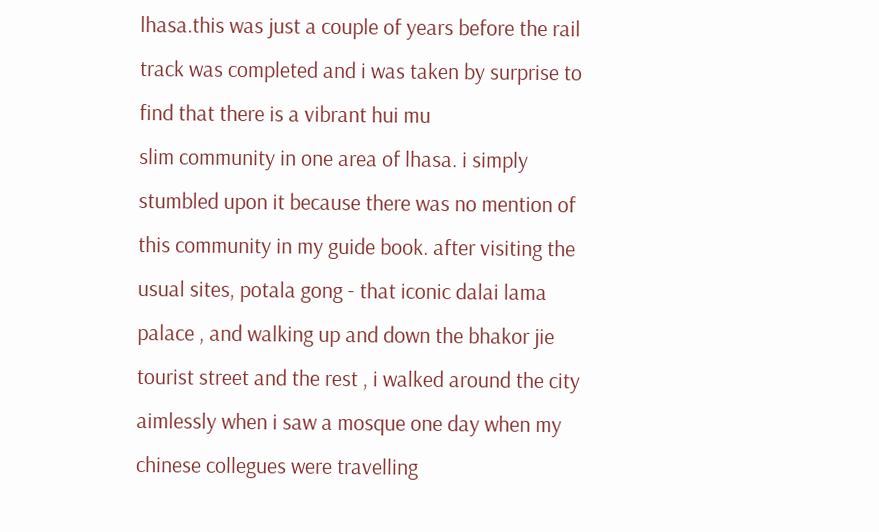lhasa.this was just a couple of years before the rail track was completed and i was taken by surprise to find that there is a vibrant hui mu
slim community in one area of lhasa. i simply stumbled upon it because there was no mention of this community in my guide book. after visiting the usual sites, potala gong - that iconic dalai lama palace , and walking up and down the bhakor jie tourist street and the rest , i walked around the city aimlessly when i saw a mosque one day when my chinese collegues were travelling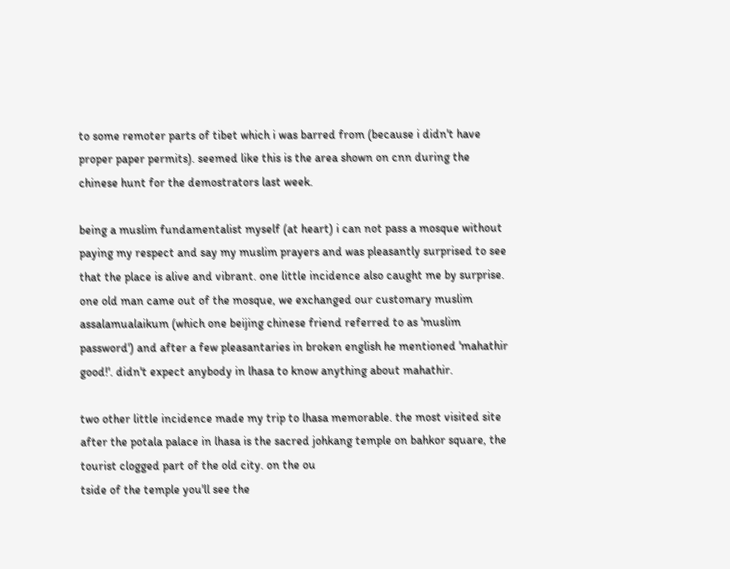to some remoter parts of tibet which i was barred from (because i didn't have proper paper permits). seemed like this is the area shown on cnn during the chinese hunt for the demostrators last week.

being a muslim fundamentalist myself (at heart) i can not pass a mosque without paying my respect and say my muslim prayers and was pleasantly surprised to see that the place is alive and vibrant. one little incidence also caught me by surprise. one old man came out of the mosque, we exchanged our customary muslim assalamualaikum (which one beijing chinese friend referred to as 'muslim password') and after a few pleasantaries in broken english he mentioned 'mahathir good!'. didn't expect anybody in lhasa to know anything about mahathir.

two other little incidence made my trip to lhasa memorable. the most visited site after the potala palace in lhasa is the sacred johkang temple on bahkor square, the tourist clogged part of the old city. on the ou
tside of the temple you'll see the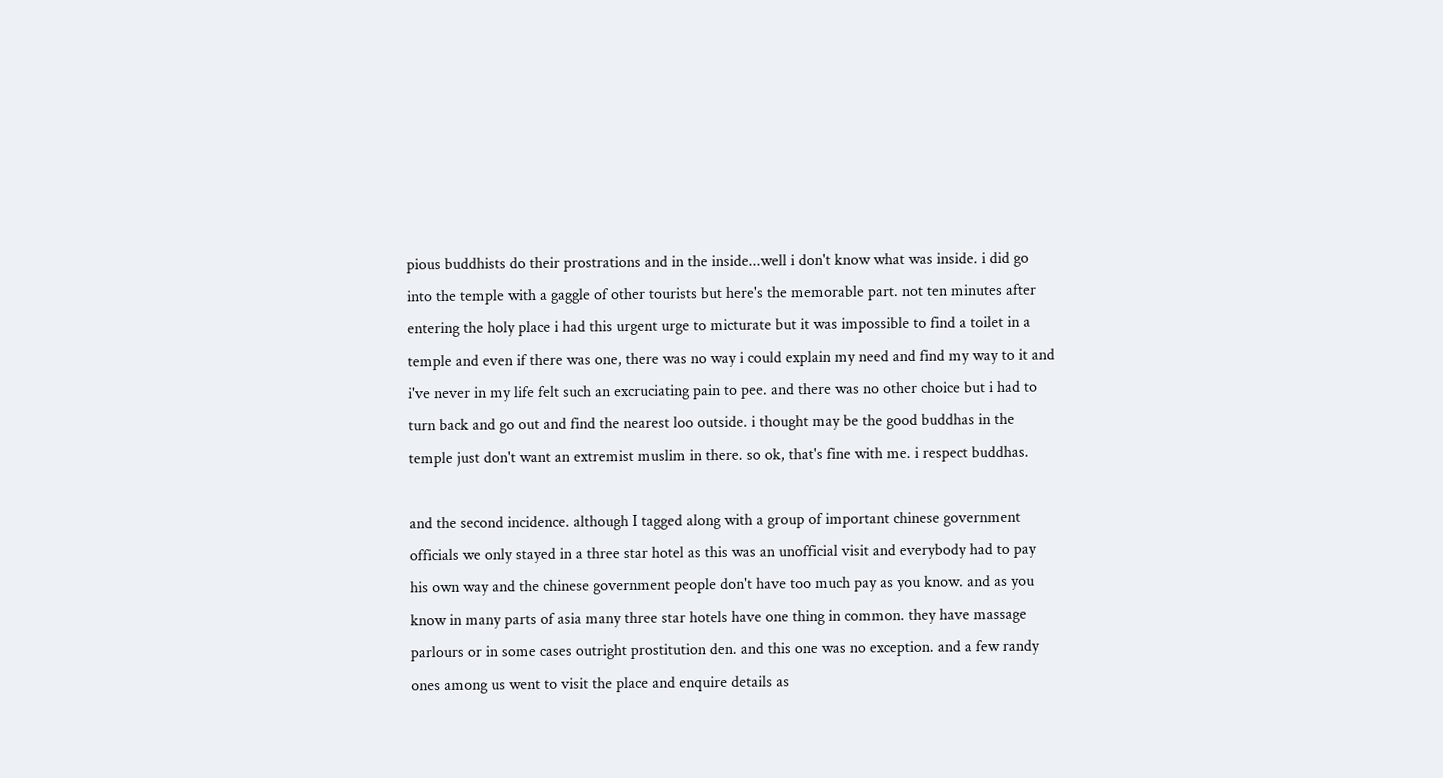pious buddhists do their prostrations and in the inside...well i don't know what was inside. i did go into the temple with a gaggle of other tourists but here's the memorable part. not ten minutes after entering the holy place i had this urgent urge to micturate but it was impossible to find a toilet in a temple and even if there was one, there was no way i could explain my need and find my way to it and i've never in my life felt such an excruciating pain to pee. and there was no other choice but i had to turn back and go out and find the nearest loo outside. i thought may be the good buddhas in the temple just don't want an extremist muslim in there. so ok, that's fine with me. i respect buddhas.

and the second incidence. although I tagged along with a group of important chinese government officials we only stayed in a three star hotel as this was an unofficial visit and everybody had to pay his own way and the chinese government people don't have too much pay as you know. and as you know in many parts of asia many three star hotels have one thing in common. they have massage parlours or in some cases outright prostitution den. and this one was no exception. and a few randy ones among us went to visit the place and enquire details as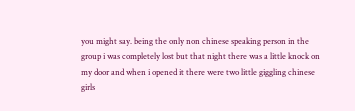you might say. being the only non chinese speaking person in the group i was completely lost but that night there was a little knock on my door and when i opened it there were two little giggling chinese girls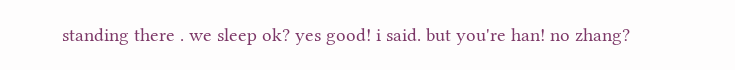standing there . we sleep ok? yes good! i said. but you're han! no zhang?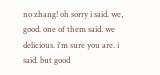no zhang! oh sorry i said. we, good. one of them said. we delicious. i'm sure you are. i said. but good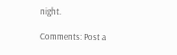night.

Comments: Post a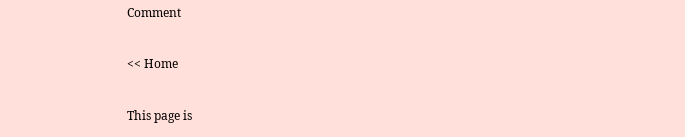Comment

<< Home

This page is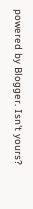powered by Blogger. Isn't yours?